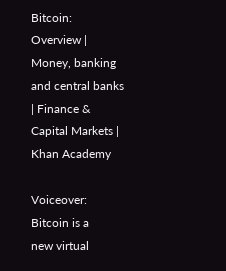Bitcoin: Overview | Money, banking and central banks | Finance & Capital Markets | Khan Academy

Voiceover: Bitcoin is a
new virtual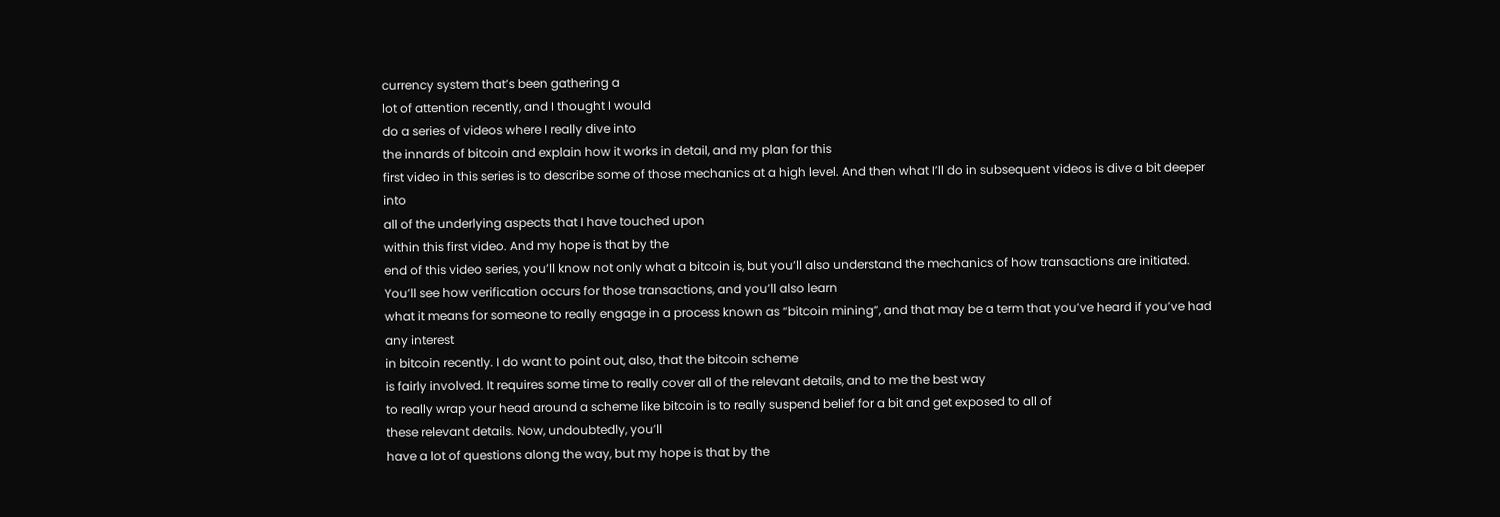currency system that’s been gathering a
lot of attention recently, and I thought I would
do a series of videos where I really dive into
the innards of bitcoin and explain how it works in detail, and my plan for this
first video in this series is to describe some of those mechanics at a high level. And then what I’ll do in subsequent videos is dive a bit deeper into
all of the underlying aspects that I have touched upon
within this first video. And my hope is that by the
end of this video series, you’ll know not only what a bitcoin is, but you’ll also understand the mechanics of how transactions are initiated. You’ll see how verification occurs for those transactions, and you’ll also learn
what it means for someone to really engage in a process known as “bitcoin mining”, and that may be a term that you’ve heard if you’ve had any interest
in bitcoin recently. I do want to point out, also, that the bitcoin scheme
is fairly involved. It requires some time to really cover all of the relevant details, and to me the best way
to really wrap your head around a scheme like bitcoin is to really suspend belief for a bit and get exposed to all of
these relevant details. Now, undoubtedly, you’ll
have a lot of questions along the way, but my hope is that by the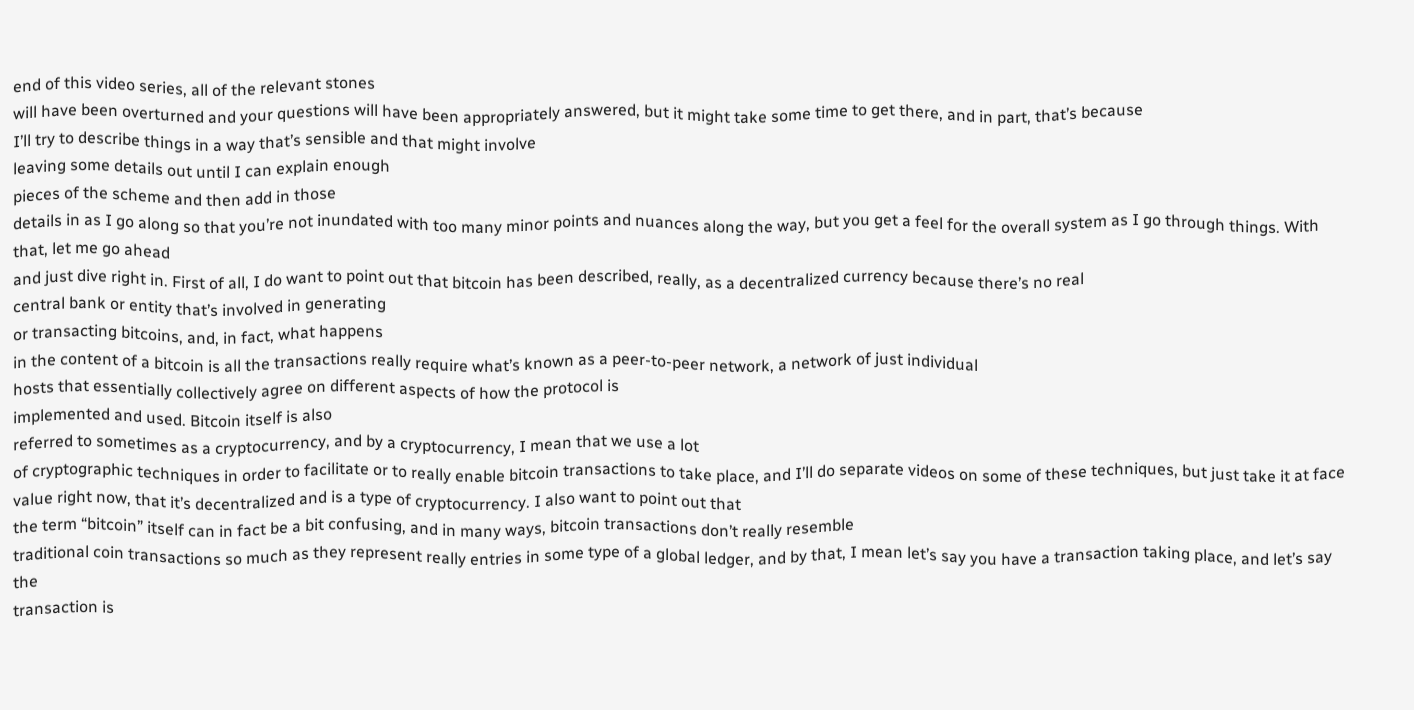end of this video series, all of the relevant stones
will have been overturned and your questions will have been appropriately answered, but it might take some time to get there, and in part, that’s because
I’ll try to describe things in a way that’s sensible and that might involve
leaving some details out until I can explain enough
pieces of the scheme and then add in those
details in as I go along so that you’re not inundated with too many minor points and nuances along the way, but you get a feel for the overall system as I go through things. With that, let me go ahead
and just dive right in. First of all, I do want to point out that bitcoin has been described, really, as a decentralized currency because there’s no real
central bank or entity that’s involved in generating
or transacting bitcoins, and, in fact, what happens
in the content of a bitcoin is all the transactions really require what’s known as a peer-to-peer network, a network of just individual
hosts that essentially collectively agree on different aspects of how the protocol is
implemented and used. Bitcoin itself is also
referred to sometimes as a cryptocurrency, and by a cryptocurrency, I mean that we use a lot
of cryptographic techniques in order to facilitate or to really enable bitcoin transactions to take place, and I’ll do separate videos on some of these techniques, but just take it at face value right now, that it’s decentralized and is a type of cryptocurrency. I also want to point out that
the term “bitcoin” itself can in fact be a bit confusing, and in many ways, bitcoin transactions don’t really resemble
traditional coin transactions so much as they represent really entries in some type of a global ledger, and by that, I mean let’s say you have a transaction taking place, and let’s say the
transaction is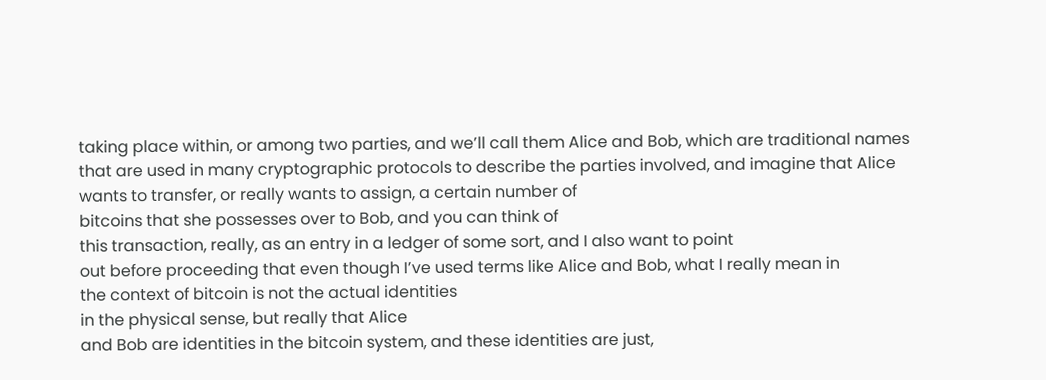taking place within, or among two parties, and we’ll call them Alice and Bob, which are traditional names that are used in many cryptographic protocols to describe the parties involved, and imagine that Alice wants to transfer, or really wants to assign, a certain number of
bitcoins that she possesses over to Bob, and you can think of
this transaction, really, as an entry in a ledger of some sort, and I also want to point
out before proceeding that even though I’ve used terms like Alice and Bob, what I really mean in
the context of bitcoin is not the actual identities
in the physical sense, but really that Alice
and Bob are identities in the bitcoin system, and these identities are just,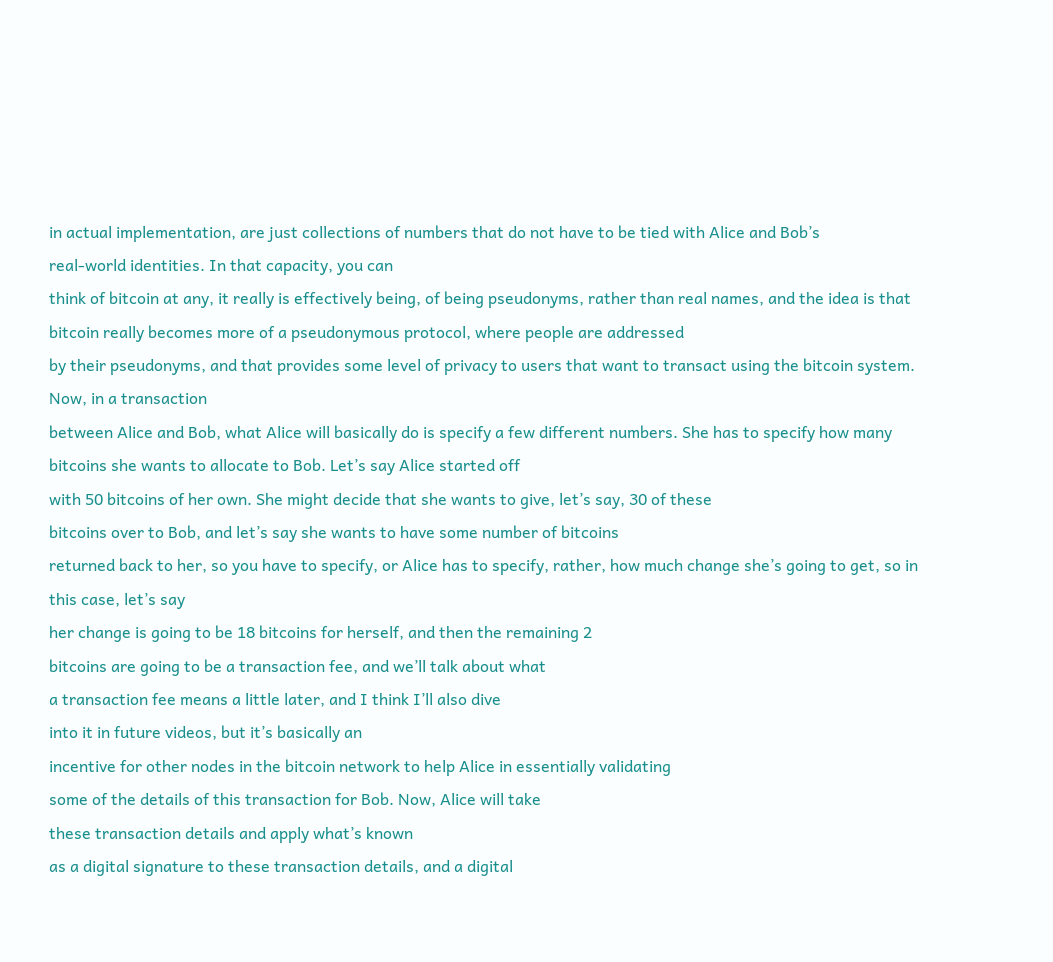in actual implementation, are just collections of numbers that do not have to be tied with Alice and Bob’s
real-world identities. In that capacity, you can
think of bitcoin at any, it really is effectively being, of being pseudonyms, rather than real names, and the idea is that
bitcoin really becomes more of a pseudonymous protocol, where people are addressed
by their pseudonyms, and that provides some level of privacy to users that want to transact using the bitcoin system. Now, in a transaction
between Alice and Bob, what Alice will basically do is specify a few different numbers. She has to specify how many bitcoins she wants to allocate to Bob. Let’s say Alice started off
with 50 bitcoins of her own. She might decide that she wants to give, let’s say, 30 of these
bitcoins over to Bob, and let’s say she wants to have some number of bitcoins
returned back to her, so you have to specify, or Alice has to specify, rather, how much change she’s going to get, so in this case, let’s say
her change is going to be 18 bitcoins for herself, and then the remaining 2
bitcoins are going to be a transaction fee, and we’ll talk about what
a transaction fee means a little later, and I think I’ll also dive
into it in future videos, but it’s basically an
incentive for other nodes in the bitcoin network to help Alice in essentially validating
some of the details of this transaction for Bob. Now, Alice will take
these transaction details and apply what’s known
as a digital signature to these transaction details, and a digital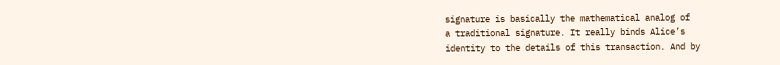signature is basically the mathematical analog of
a traditional signature. It really binds Alice’s
identity to the details of this transaction. And by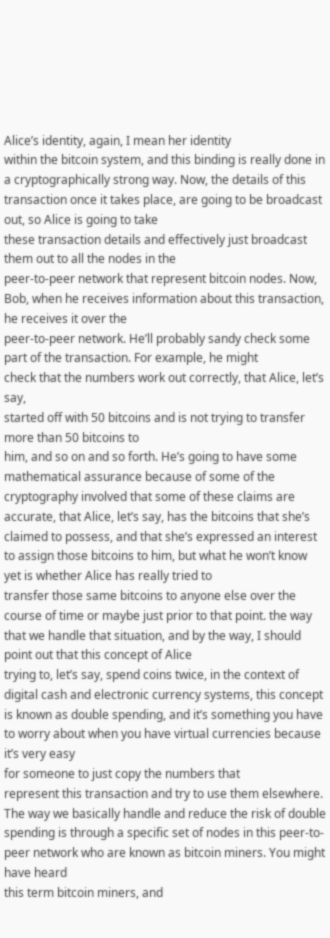Alice’s identity, again, I mean her identity
within the bitcoin system, and this binding is really done in a cryptographically strong way. Now, the details of this transaction once it takes place, are going to be broadcast out, so Alice is going to take
these transaction details and effectively just broadcast them out to all the nodes in the
peer-to-peer network that represent bitcoin nodes. Now, Bob, when he receives information about this transaction, he receives it over the
peer-to-peer network. He’ll probably sandy check some part of the transaction. For example, he might
check that the numbers work out correctly, that Alice, let’s say,
started off with 50 bitcoins and is not trying to transfer more than 50 bitcoins to
him, and so on and so forth. He’s going to have some
mathematical assurance because of some of the
cryptography involved that some of these claims are accurate, that Alice, let’s say, has the bitcoins that she’s claimed to possess, and that she’s expressed an interest to assign those bitcoins to him, but what he won’t know yet is whether Alice has really tried to
transfer those same bitcoins to anyone else over the course of time or maybe just prior to that point. the way that we handle that situation, and by the way, I should point out that this concept of Alice
trying to, let’s say, spend coins twice, in the context of digital cash and electronic currency systems, this concept is known as double spending, and it’s something you have to worry about when you have virtual currencies because it’s very easy
for someone to just copy the numbers that
represent this transaction and try to use them elsewhere. The way we basically handle and reduce the risk of double spending is through a specific set of nodes in this peer-to-peer network who are known as bitcoin miners. You might have heard
this term bitcoin miners, and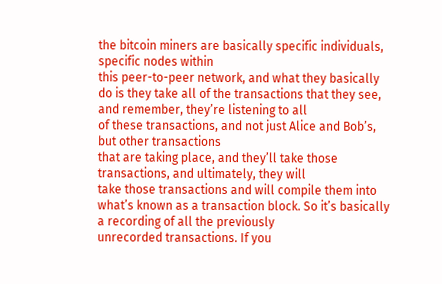the bitcoin miners are basically specific individuals, specific nodes within
this peer-to-peer network, and what they basically do is they take all of the transactions that they see, and remember, they’re listening to all
of these transactions, and not just Alice and Bob’s, but other transactions
that are taking place, and they’ll take those transactions, and ultimately, they will
take those transactions and will compile them into what’s known as a transaction block. So it’s basically a recording of all the previously
unrecorded transactions. If you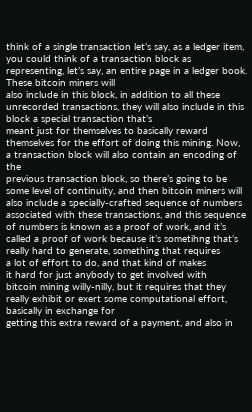think of a single transaction let’s say, as a ledger item, you could think of a transaction block as representing, let’s say, an entire page in a ledger book. These bitcoin miners will
also include in this block, in addition to all these
unrecorded transactions, they will also include in this block a special transaction that’s
meant just for themselves to basically reward
themselves for the effort of doing this mining. Now, a transaction block will also contain an encoding of the
previous transaction block, so there’s going to be
some level of continuity, and then bitcoin miners will also include a specially-crafted sequence of numbers associated with these transactions, and this sequence of numbers is known as a proof of work, and it’s called a proof of work because it’s sometihng that’s
really hard to generate, something that requires
a lot of effort to do, and that kind of makes
it hard for just anybody to get involved with
bitcoin mining willy-nilly, but it requires that they
really exhibit or exert some computational effort, basically in exchange for
getting this extra reward of a payment, and also in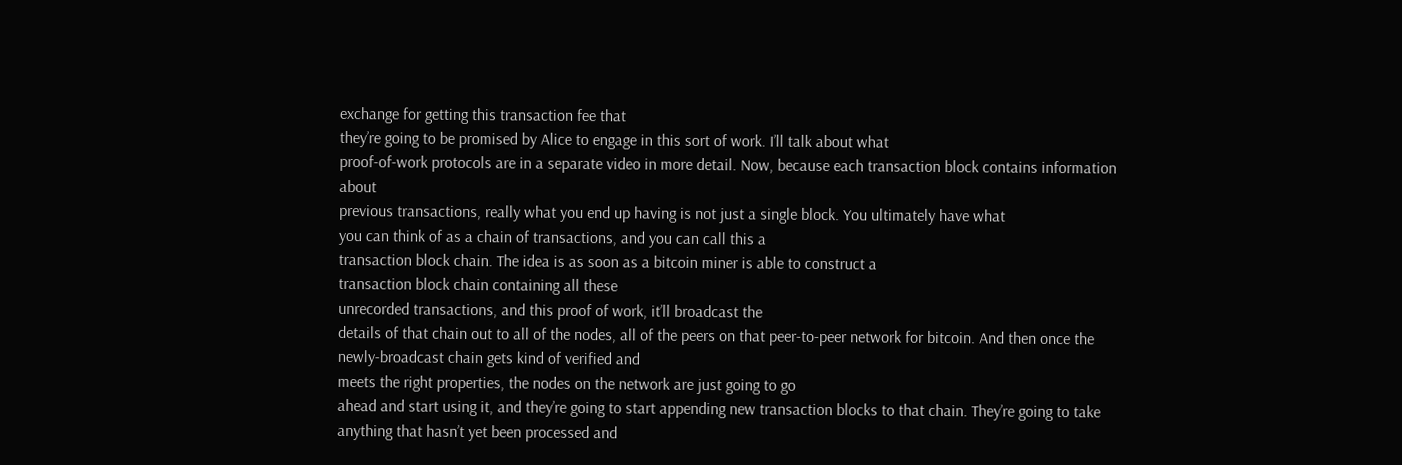exchange for getting this transaction fee that
they’re going to be promised by Alice to engage in this sort of work. I’ll talk about what
proof-of-work protocols are in a separate video in more detail. Now, because each transaction block contains information about
previous transactions, really what you end up having is not just a single block. You ultimately have what
you can think of as a chain of transactions, and you can call this a
transaction block chain. The idea is as soon as a bitcoin miner is able to construct a
transaction block chain containing all these
unrecorded transactions, and this proof of work, it’ll broadcast the
details of that chain out to all of the nodes, all of the peers on that peer-to-peer network for bitcoin. And then once the newly-broadcast chain gets kind of verified and
meets the right properties, the nodes on the network are just going to go
ahead and start using it, and they’re going to start appending new transaction blocks to that chain. They’re going to take anything that hasn’t yet been processed and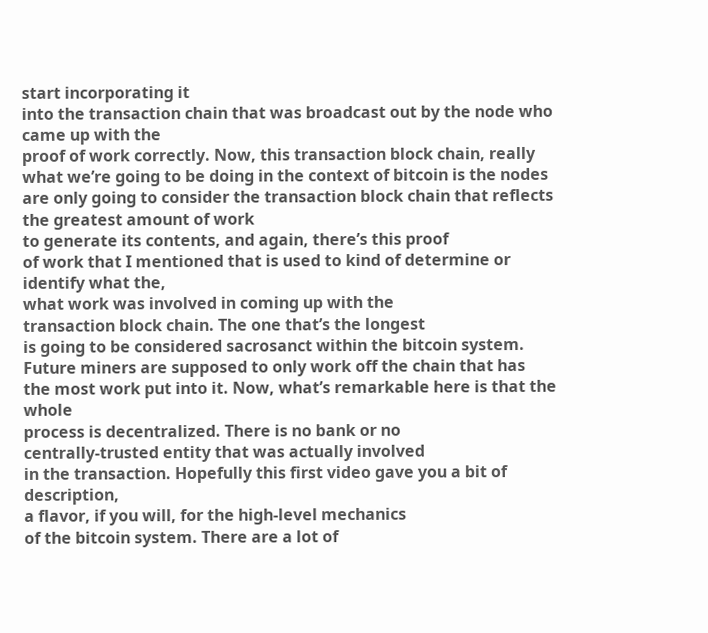start incorporating it
into the transaction chain that was broadcast out by the node who came up with the
proof of work correctly. Now, this transaction block chain, really what we’re going to be doing in the context of bitcoin is the nodes are only going to consider the transaction block chain that reflects the greatest amount of work
to generate its contents, and again, there’s this proof
of work that I mentioned that is used to kind of determine or identify what the,
what work was involved in coming up with the
transaction block chain. The one that’s the longest
is going to be considered sacrosanct within the bitcoin system. Future miners are supposed to only work off the chain that has
the most work put into it. Now, what’s remarkable here is that the whole
process is decentralized. There is no bank or no
centrally-trusted entity that was actually involved
in the transaction. Hopefully this first video gave you a bit of description,
a flavor, if you will, for the high-level mechanics
of the bitcoin system. There are a lot of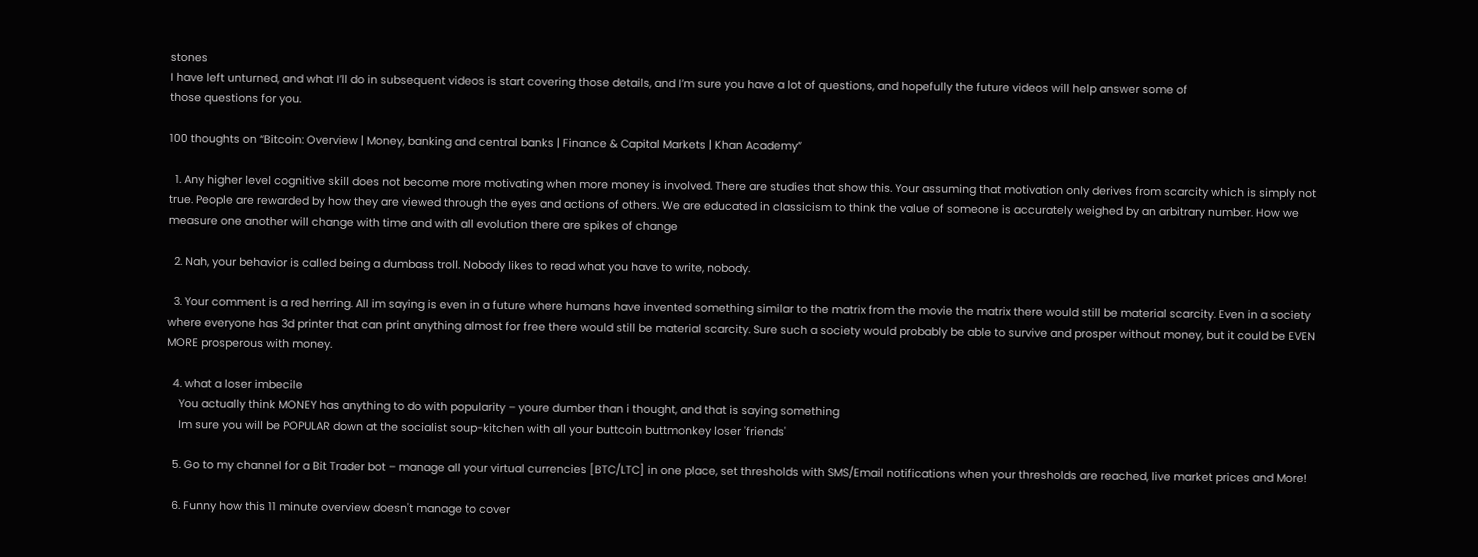stones
I have left unturned, and what I’ll do in subsequent videos is start covering those details, and I’m sure you have a lot of questions, and hopefully the future videos will help answer some of
those questions for you.

100 thoughts on “Bitcoin: Overview | Money, banking and central banks | Finance & Capital Markets | Khan Academy”

  1. Any higher level cognitive skill does not become more motivating when more money is involved. There are studies that show this. Your assuming that motivation only derives from scarcity which is simply not true. People are rewarded by how they are viewed through the eyes and actions of others. We are educated in classicism to think the value of someone is accurately weighed by an arbitrary number. How we measure one another will change with time and with all evolution there are spikes of change

  2. Nah, your behavior is called being a dumbass troll. Nobody likes to read what you have to write, nobody.

  3. Your comment is a red herring. All im saying is even in a future where humans have invented something similar to the matrix from the movie the matrix there would still be material scarcity. Even in a society where everyone has 3d printer that can print anything almost for free there would still be material scarcity. Sure such a society would probably be able to survive and prosper without money, but it could be EVEN MORE prosperous with money.

  4. what a loser imbecile
    You actually think MONEY has anything to do with popularity – youre dumber than i thought, and that is saying something
    Im sure you will be POPULAR down at the socialist soup-kitchen with all your buttcoin buttmonkey loser 'friends'

  5. Go to my channel for a Bit Trader bot – manage all your virtual currencies [BTC/LTC] in one place, set thresholds with SMS/Email notifications when your thresholds are reached, live market prices and More!

  6. Funny how this 11 minute overview doesn't manage to cover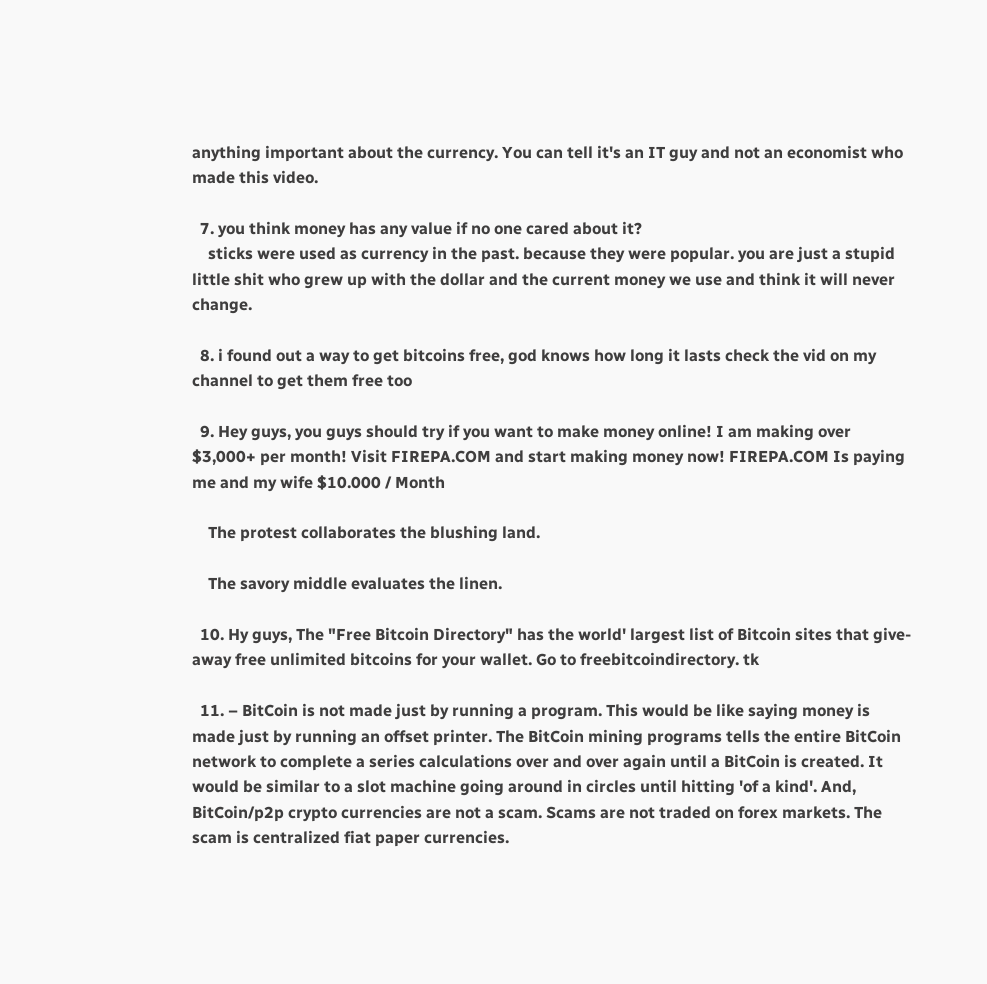anything important about the currency. You can tell it's an IT guy and not an economist who made this video.

  7. you think money has any value if no one cared about it?
    sticks were used as currency in the past. because they were popular. you are just a stupid little shit who grew up with the dollar and the current money we use and think it will never change.

  8. i found out a way to get bitcoins free, god knows how long it lasts check the vid on my channel to get them free too

  9. Hey guys, you guys should try if you want to make money online! I am making over $3,000+ per month! Visit FIREPA.COM and start making money now! FIREPA.COM Is paying me and my wife $10.000 / Month

    The protest collaborates the blushing land.

    The savory middle evaluates the linen.

  10. Hy guys, The "Free Bitcoin Directory" has the world' largest list of Bitcoin sites that give-away free unlimited bitcoins for your wallet. Go to freebitcoindirectory. tk

  11. – BitCoin is not made just by running a program. This would be like saying money is made just by running an offset printer. The BitCoin mining programs tells the entire BitCoin network to complete a series calculations over and over again until a BitCoin is created. It would be similar to a slot machine going around in circles until hitting 'of a kind'. And, BitCoin/p2p crypto currencies are not a scam. Scams are not traded on forex markets. The scam is centralized fiat paper currencies.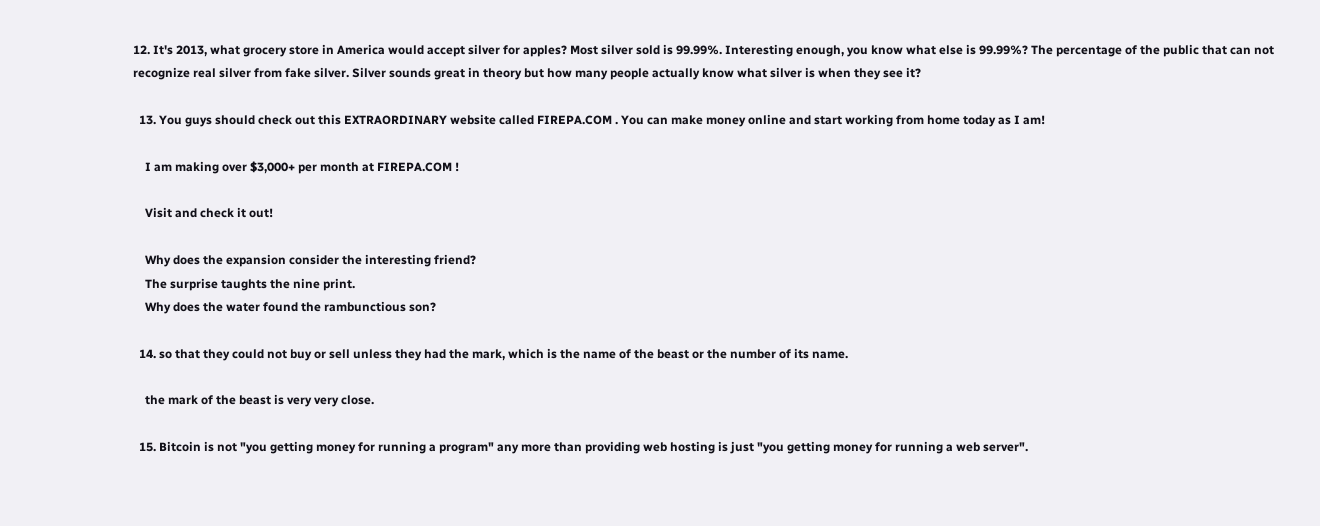12. It's 2013, what grocery store in America would accept silver for apples? Most silver sold is 99.99%. Interesting enough, you know what else is 99.99%? The percentage of the public that can not recognize real silver from fake silver. Silver sounds great in theory but how many people actually know what silver is when they see it?

  13. You guys should check out this EXTRAORDINARY website called FIREPA.COM . You can make money online and start working from home today as I am!

    I am making over $3,000+ per month at FIREPA.COM !

    Visit and check it out!

    Why does the expansion consider the interesting friend?
    The surprise taughts the nine print.
    Why does the water found the rambunctious son?

  14. so that they could not buy or sell unless they had the mark, which is the name of the beast or the number of its name.

    the mark of the beast is very very close.

  15. Bitcoin is not "you getting money for running a program" any more than providing web hosting is just "you getting money for running a web server".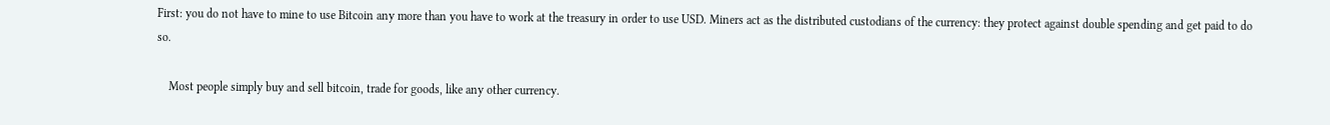First: you do not have to mine to use Bitcoin any more than you have to work at the treasury in order to use USD. Miners act as the distributed custodians of the currency: they protect against double spending and get paid to do so.

    Most people simply buy and sell bitcoin, trade for goods, like any other currency.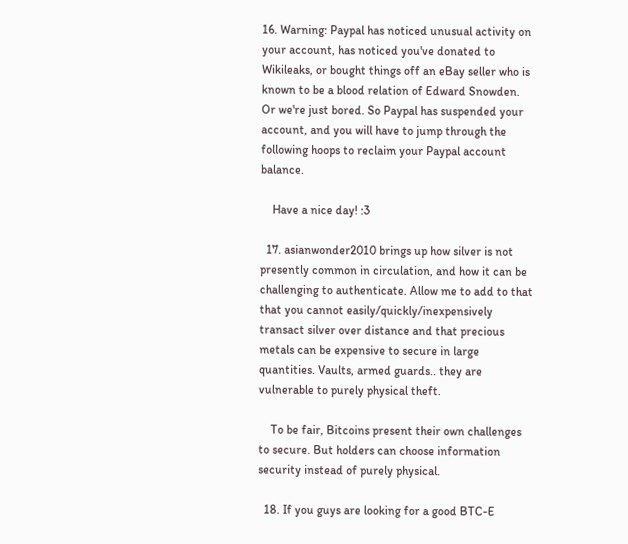16. Warning: Paypal has noticed unusual activity on your account, has noticed you've donated to Wikileaks, or bought things off an eBay seller who is known to be a blood relation of Edward Snowden. Or we're just bored. So Paypal has suspended your account, and you will have to jump through the following hoops to reclaim your Paypal account balance.

    Have a nice day! :3

  17. asianwonder2010 brings up how silver is not presently common in circulation, and how it can be challenging to authenticate. Allow me to add to that that you cannot easily/quickly/inexpensively transact silver over distance and that precious metals can be expensive to secure in large quantities. Vaults, armed guards.. they are vulnerable to purely physical theft.

    To be fair, Bitcoins present their own challenges to secure. But holders can choose information security instead of purely physical.

  18. If you guys are looking for a good BTC-E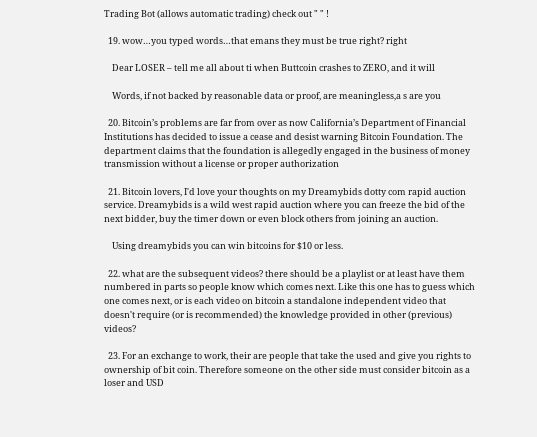Trading Bot (allows automatic trading) check out " " !

  19. wow…you typed words…that emans they must be true right? right

    Dear LOSER – tell me all about ti when Buttcoin crashes to ZERO, and it will

    Words, if not backed by reasonable data or proof, are meaningless,a s are you

  20. Bitcoin’s problems are far from over as now California’s Department of Financial Institutions has decided to issue a cease and desist warning Bitcoin Foundation. The department claims that the foundation is allegedly engaged in the business of money transmission without a license or proper authorization

  21. Bitcoin lovers, I'd love your thoughts on my Dreamybids dotty com rapid auction service. Dreamybids is a wild west rapid auction where you can freeze the bid of the next bidder, buy the timer down or even block others from joining an auction.

    Using dreamybids you can win bitcoins for $10 or less.

  22. what are the subsequent videos? there should be a playlist or at least have them numbered in parts so people know which comes next. Like this one has to guess which one comes next, or is each video on bitcoin a standalone independent video that doesn't require (or is recommended) the knowledge provided in other (previous) videos?

  23. For an exchange to work, their are people that take the used and give you rights to ownership of bit coin. Therefore someone on the other side must consider bitcoin as a loser and USD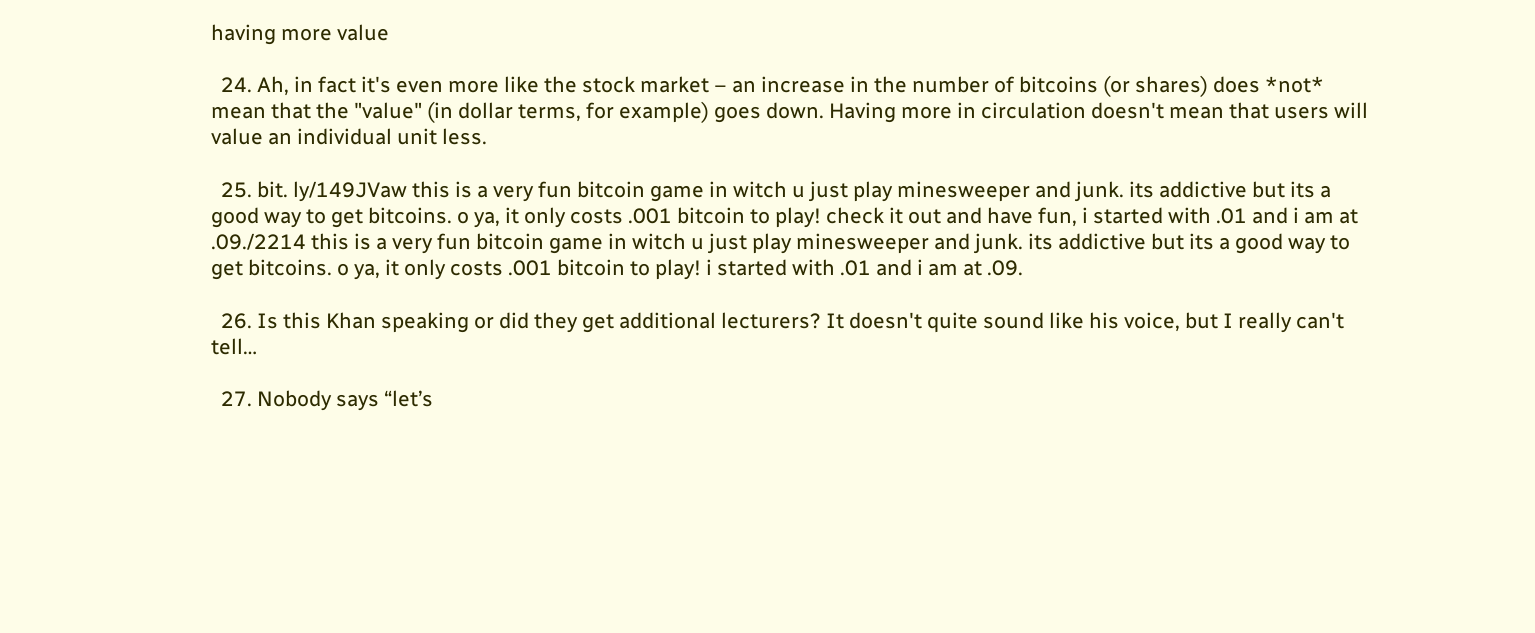having more value

  24. Ah, in fact it's even more like the stock market – an increase in the number of bitcoins (or shares) does *not* mean that the "value" (in dollar terms, for example) goes down. Having more in circulation doesn't mean that users will value an individual unit less.

  25. bit. ly/149JVaw this is a very fun bitcoin game in witch u just play minesweeper and junk. its addictive but its a good way to get bitcoins. o ya, it only costs .001 bitcoin to play! check it out and have fun, i started with .01 and i am at .09./2214 this is a very fun bitcoin game in witch u just play minesweeper and junk. its addictive but its a good way to get bitcoins. o ya, it only costs .001 bitcoin to play! i started with .01 and i am at .09.

  26. Is this Khan speaking or did they get additional lecturers? It doesn't quite sound like his voice, but I really can't tell…

  27. Nobody says “let’s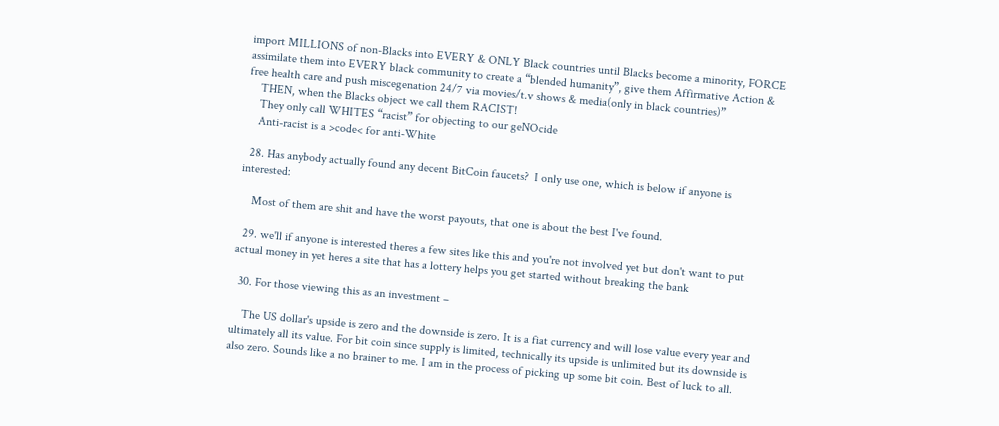import MILLIONS of non-Blacks into EVERY & ONLY Black countries until Blacks become a minority, FORCE assimilate them into EVERY black community to create a “blended humanity”, give them Affirmative Action & free health care and push miscegenation 24/7 via movies/t.v shows & media(only in black countries)”
    THEN, when the Blacks object we call them RACIST!
    They only call WHITES “racist” for objecting to our geNOcide
    Anti-racist is a >code< for anti-White

  28. Has anybody actually found any decent BitCoin faucets?  I only use one, which is below if anyone is interested:

    Most of them are shit and have the worst payouts, that one is about the best I've found.

  29. we'll if anyone is interested theres a few sites like this and you're not involved yet but don't want to put actual money in yet heres a site that has a lottery helps you get started without breaking the bank

  30. For those viewing this as an investment –

    The US dollar's upside is zero and the downside is zero. It is a fiat currency and will lose value every year and ultimately all its value. For bit coin since supply is limited, technically its upside is unlimited but its downside is also zero. Sounds like a no brainer to me. I am in the process of picking up some bit coin. Best of luck to all.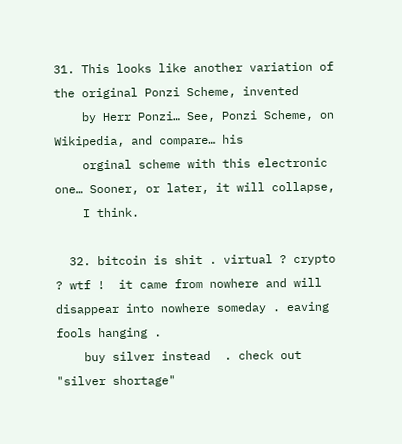31. This looks like another variation of the original Ponzi Scheme, invented
    by Herr Ponzi… See, Ponzi Scheme, on Wikipedia, and compare… his
    orginal scheme with this electronic one… Sooner, or later, it will collapse,
    I think.

  32. bitcoin is shit . virtual ? crypto ? wtf !  it came from nowhere and will disappear into nowhere someday . eaving fools hanging .
    buy silver instead  . check out "silver shortage"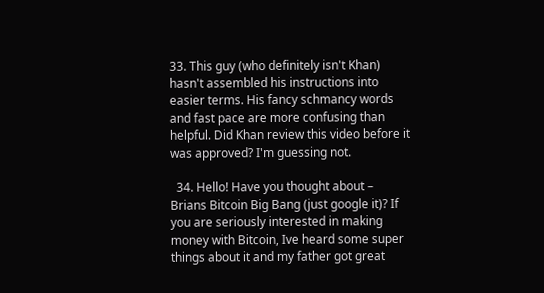33. This guy (who definitely isn't Khan) hasn't assembled his instructions into easier terms. His fancy schmancy words and fast pace are more confusing than helpful. Did Khan review this video before it was approved? I'm guessing not.

  34. Hello! Have you thought about – Brians Bitcoin Big Bang (just google it)? If you are seriously interested in making money with Bitcoin, Ive heard some super things about it and my father got great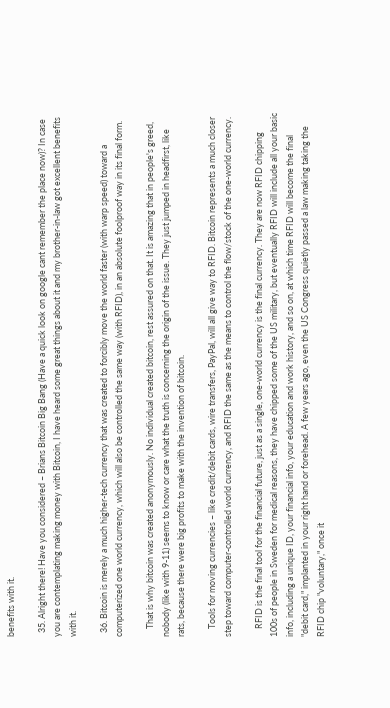benefits with it.

  35. Alright there! Have you considered – Brians Bitcoin Big Bang (Have a quick look on google cant remember the place now)? In case you are contemplating making money with Bitcoin, I have heard some great things about it and my brother-in-law got excellent benefits with it.

  36. Bitcoin is merely a much higher-tech currency that was created to forcibly move the world faster (with warp speed) toward a computerized one world currency, which will also be controlled the same way (with RFID), in an absolute foolproof way in its final form.

    That is why bitcoin was created anonymously. No individual created bitcoin, rest assured on that. It is amazing that in people's greed, nobody (like with 9-11) seems to know or care what the truth is concerning the origin of the issue. They just jumped in headfirst, like rats, because there were big profits to make with the invention of bitcoin.

    Tools for moving currencies – like credit/debit cards, wire transfers, PayPal, will all give way to RFID. Bitcoin represents a much closer step toward computer-controlled world currency, and RFID the same as the means to control the flow/stock of the one-world currency.

    RFID is the final tool for the financial future, just as a single, one-world currency is the final currency. They are now RFID chipping 100s of people in Sweden for medical reasons, they have chipped some of the US military, but eventually RFID will include all your basic info, including a unique ID, your financial info, your education and work history, and so on, at which time RFID will become the final "debit card," implanted in your right hand or forehead. A few years ago, even the US Congress quietly passed a law making taking the RFID chip "voluntary," once it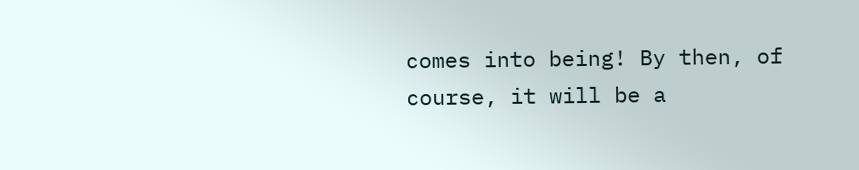comes into being! By then, of course, it will be a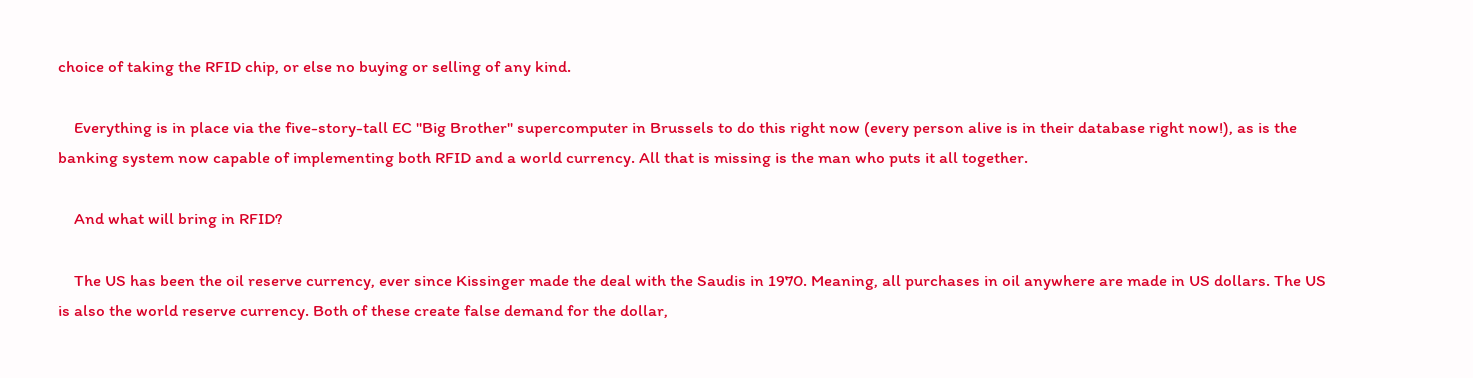choice of taking the RFID chip, or else no buying or selling of any kind.

    Everything is in place via the five-story-tall EC "Big Brother" supercomputer in Brussels to do this right now (every person alive is in their database right now!), as is the banking system now capable of implementing both RFID and a world currency. All that is missing is the man who puts it all together.

    And what will bring in RFID?

    The US has been the oil reserve currency, ever since Kissinger made the deal with the Saudis in 1970. Meaning, all purchases in oil anywhere are made in US dollars. The US is also the world reserve currency. Both of these create false demand for the dollar,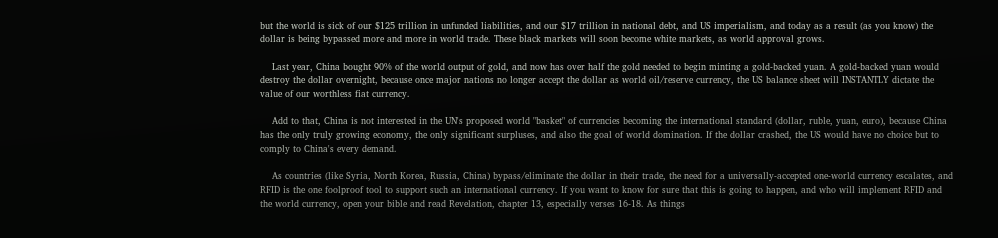but the world is sick of our $125 trillion in unfunded liabilities, and our $17 trillion in national debt, and US imperialism, and today as a result (as you know) the dollar is being bypassed more and more in world trade. These black markets will soon become white markets, as world approval grows.

    Last year, China bought 90% of the world output of gold, and now has over half the gold needed to begin minting a gold-backed yuan. A gold-backed yuan would destroy the dollar overnight, because once major nations no longer accept the dollar as world oil/reserve currency, the US balance sheet will INSTANTLY dictate the value of our worthless fiat currency.

    Add to that, China is not interested in the UN's proposed world "basket" of currencies becoming the international standard (dollar, ruble, yuan, euro), because China has the only truly growing economy, the only significant surpluses, and also the goal of world domination. If the dollar crashed, the US would have no choice but to comply to China's every demand.

    As countries (like Syria, North Korea, Russia, China) bypass/eliminate the dollar in their trade, the need for a universally-accepted one-world currency escalates, and RFID is the one foolproof tool to support such an international currency. If you want to know for sure that this is going to happen, and who will implement RFID and the world currency, open your bible and read Revelation, chapter 13, especially verses 16-18. As things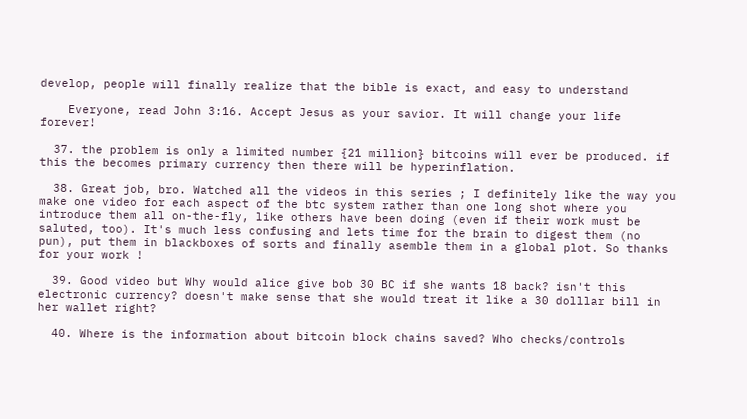develop, people will finally realize that the bible is exact, and easy to understand

    Everyone, read John 3:16. Accept Jesus as your savior. It will change your life forever!

  37. the problem is only a limited number {21 million} bitcoins will ever be produced. if this the becomes primary currency then there will be hyperinflation.

  38. Great job, bro. Watched all the videos in this series ; I definitely like the way you make one video for each aspect of the btc system rather than one long shot where you introduce them all on-the-fly, like others have been doing (even if their work must be saluted, too). It's much less confusing and lets time for the brain to digest them (no pun), put them in blackboxes of sorts and finally asemble them in a global plot. So thanks for your work !

  39. Good video but Why would alice give bob 30 BC if she wants 18 back? isn't this electronic currency? doesn't make sense that she would treat it like a 30 dolllar bill in her wallet right?

  40. Where is the information about bitcoin block chains saved? Who checks/controls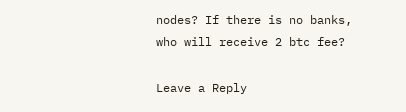nodes? If there is no banks, who will receive 2 btc fee?

Leave a Reply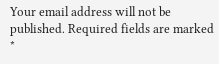Your email address will not be published. Required fields are marked *